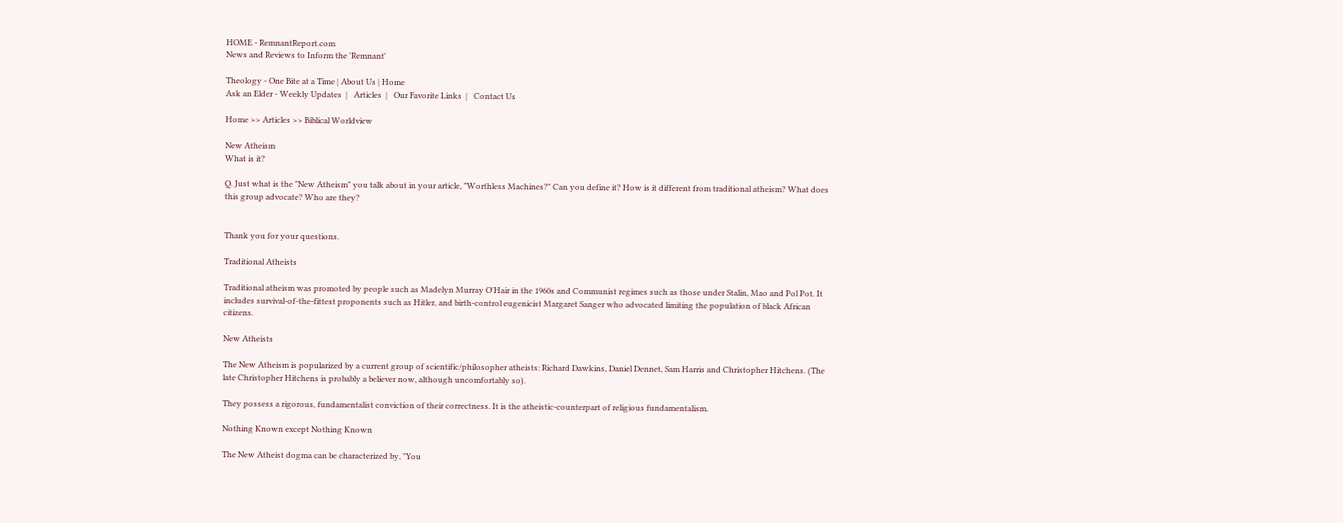HOME - RemnantReport.com
News and Reviews to Inform the 'Remnant'

Theology - One Bite at a Time | About Us | Home
Ask an Elder - Weekly Updates  |   Articles  |   Our Favorite Links  |   Contact Us

Home >> Articles >> Biblical Worldview

New Atheism
What is it?

Q. Just what is the "New Atheism" you talk about in your article, "Worthless Machines?" Can you define it? How is it different from traditional atheism? What does this group advocate? Who are they?


Thank you for your questions.

Traditional Atheists

Traditional atheism was promoted by people such as Madelyn Murray O'Hair in the 1960s and Communist regimes such as those under Stalin, Mao and Pol Pot. It includes survival-of-the-fittest proponents such as Hitler, and birth-control eugenicist Margaret Sanger who advocated limiting the population of black African citizens.

New Atheists

The New Atheism is popularized by a current group of scientific/philosopher atheists: Richard Dawkins, Daniel Dennet, Sam Harris and Christopher Hitchens. (The late Christopher Hitchens is probably a believer now, although uncomfortably so).

They possess a rigorous, fundamentalist conviction of their correctness. It is the atheistic-counterpart of religious fundamentalism.

Nothing Known except Nothing Known

The New Atheist dogma can be characterized by, "You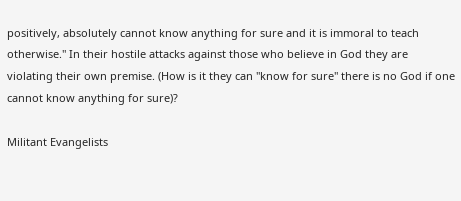positively, absolutely cannot know anything for sure and it is immoral to teach otherwise." In their hostile attacks against those who believe in God they are violating their own premise. (How is it they can "know for sure" there is no God if one cannot know anything for sure)?

Militant Evangelists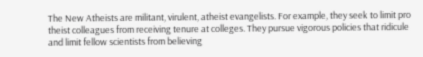The New Atheists are militant, virulent, atheist evangelists. For example, they seek to limit pro theist colleagues from receiving tenure at colleges. They pursue vigorous policies that ridicule and limit fellow scientists from believing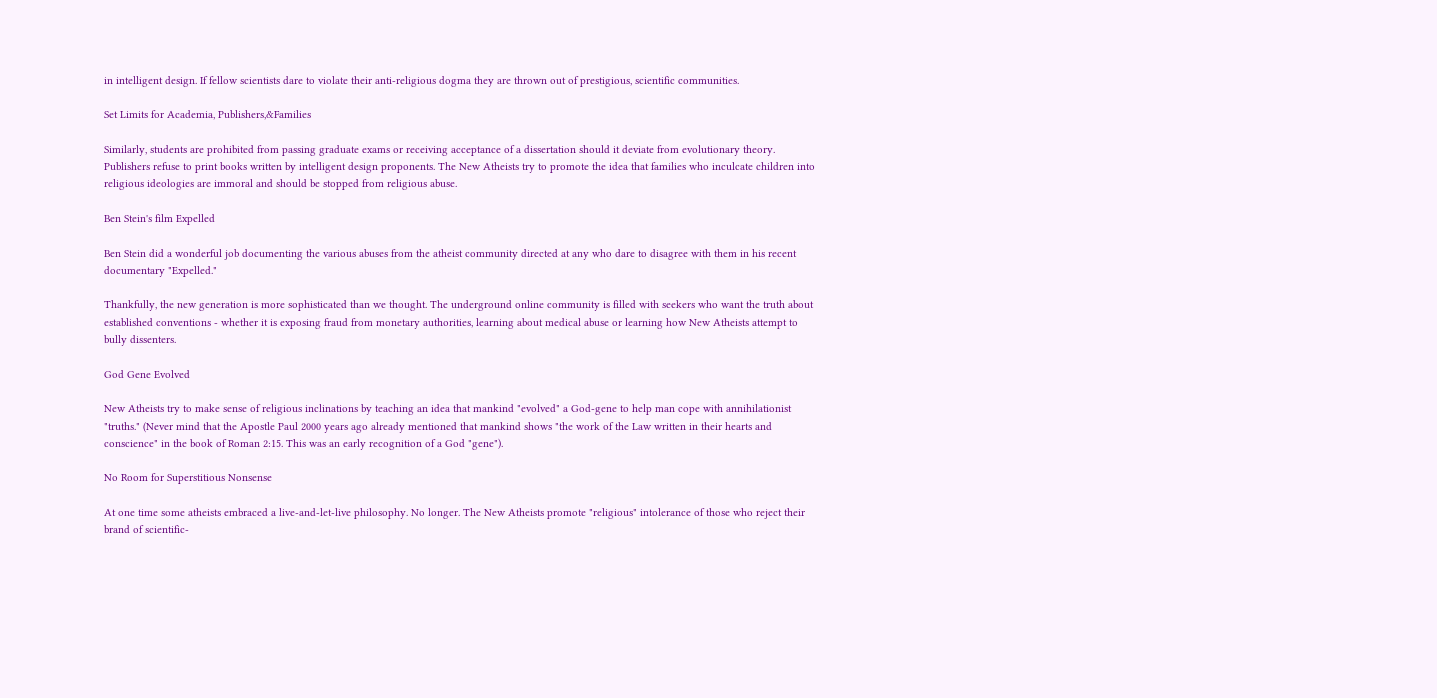in intelligent design. If fellow scientists dare to violate their anti-religious dogma they are thrown out of prestigious, scientific communities.

Set Limits for Academia, Publishers,&Families

Similarly, students are prohibited from passing graduate exams or receiving acceptance of a dissertation should it deviate from evolutionary theory. Publishers refuse to print books written by intelligent design proponents. The New Atheists try to promote the idea that families who inculcate children into religious ideologies are immoral and should be stopped from religious abuse.

Ben Stein's film Expelled

Ben Stein did a wonderful job documenting the various abuses from the atheist community directed at any who dare to disagree with them in his recent documentary "Expelled."

Thankfully, the new generation is more sophisticated than we thought. The underground online community is filled with seekers who want the truth about established conventions - whether it is exposing fraud from monetary authorities, learning about medical abuse or learning how New Atheists attempt to bully dissenters.

God Gene Evolved

New Atheists try to make sense of religious inclinations by teaching an idea that mankind "evolved" a God-gene to help man cope with annihilationist "truths." (Never mind that the Apostle Paul 2000 years ago already mentioned that mankind shows "the work of the Law written in their hearts and conscience" in the book of Roman 2:15. This was an early recognition of a God "gene").

No Room for Superstitious Nonsense

At one time some atheists embraced a live-and-let-live philosophy. No longer. The New Atheists promote "religious" intolerance of those who reject their brand of scientific-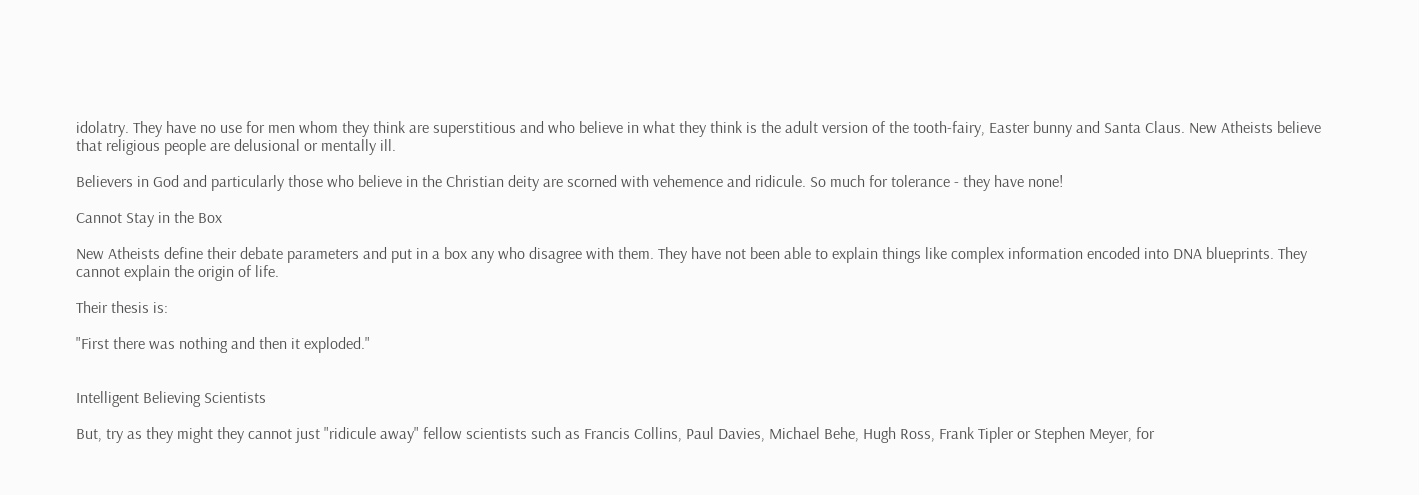idolatry. They have no use for men whom they think are superstitious and who believe in what they think is the adult version of the tooth-fairy, Easter bunny and Santa Claus. New Atheists believe that religious people are delusional or mentally ill.

Believers in God and particularly those who believe in the Christian deity are scorned with vehemence and ridicule. So much for tolerance - they have none!

Cannot Stay in the Box

New Atheists define their debate parameters and put in a box any who disagree with them. They have not been able to explain things like complex information encoded into DNA blueprints. They cannot explain the origin of life.

Their thesis is:

"First there was nothing and then it exploded."


Intelligent Believing Scientists

But, try as they might they cannot just "ridicule away" fellow scientists such as Francis Collins, Paul Davies, Michael Behe, Hugh Ross, Frank Tipler or Stephen Meyer, for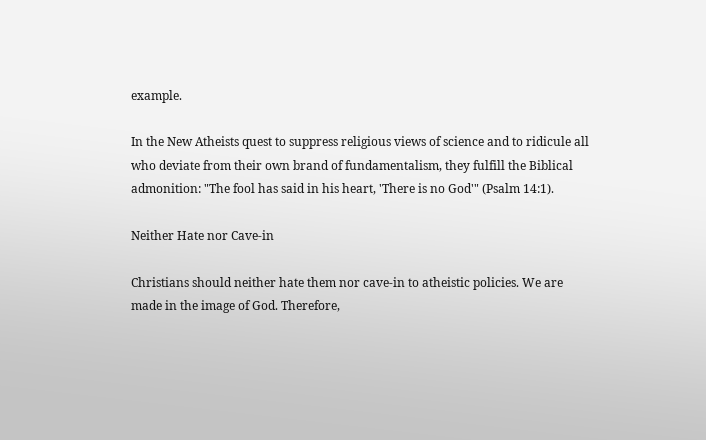example.

In the New Atheists quest to suppress religious views of science and to ridicule all who deviate from their own brand of fundamentalism, they fulfill the Biblical admonition: "The fool has said in his heart, 'There is no God'" (Psalm 14:1).

Neither Hate nor Cave-in

Christians should neither hate them nor cave-in to atheistic policies. We are made in the image of God. Therefore,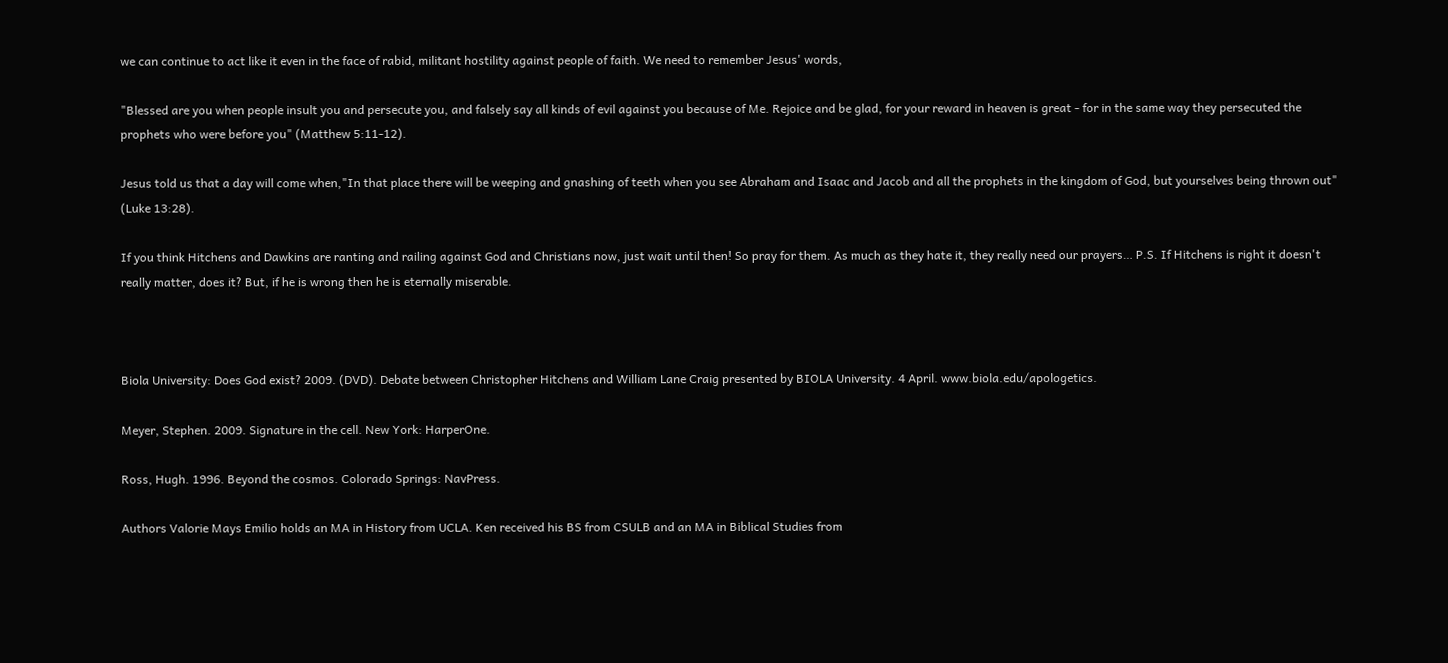we can continue to act like it even in the face of rabid, militant hostility against people of faith. We need to remember Jesus' words,

"Blessed are you when people insult you and persecute you, and falsely say all kinds of evil against you because of Me. Rejoice and be glad, for your reward in heaven is great - for in the same way they persecuted the prophets who were before you" (Matthew 5:11-12).

Jesus told us that a day will come when,"In that place there will be weeping and gnashing of teeth when you see Abraham and Isaac and Jacob and all the prophets in the kingdom of God, but yourselves being thrown out" (Luke 13:28).

If you think Hitchens and Dawkins are ranting and railing against God and Christians now, just wait until then! So pray for them. As much as they hate it, they really need our prayers… P.S. If Hitchens is right it doesn't really matter, does it? But, if he is wrong then he is eternally miserable.



Biola University: Does God exist? 2009. (DVD). Debate between Christopher Hitchens and William Lane Craig presented by BIOLA University. 4 April. www.biola.edu/apologetics.

Meyer, Stephen. 2009. Signature in the cell. New York: HarperOne.

Ross, Hugh. 1996. Beyond the cosmos. Colorado Springs: NavPress.

Authors Valorie Mays Emilio holds an MA in History from UCLA. Ken received his BS from CSULB and an MA in Biblical Studies from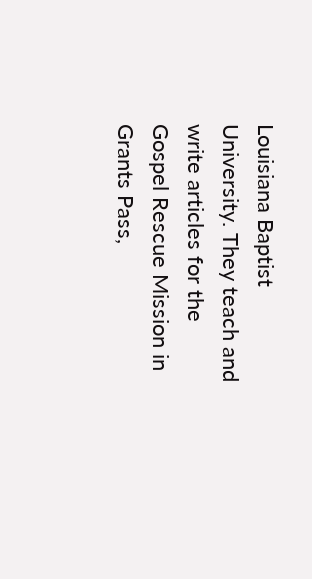Louisiana Baptist University. They teach and write articles for the Gospel Rescue Mission in Grants Pass,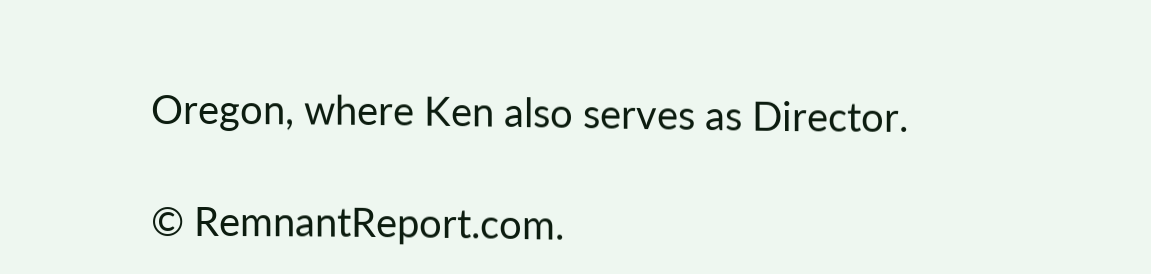Oregon, where Ken also serves as Director.

© RemnantReport.com.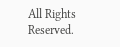All Rights Reserved.